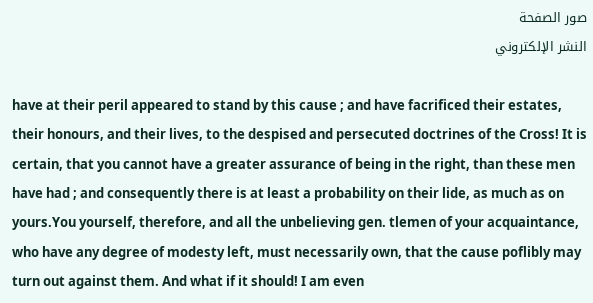صور الصفحة
النشر الإلكتروني

have at their peril appeared to stand by this cause ; and have facrificed their estates, their honours, and their lives, to the despised and persecuted doctrines of the Cross! It is certain, that you cannot have a greater assurance of being in the right, than these men have had ; and consequently there is at least a probability on their lide, as much as on yours.You yourself, therefore, and all the unbelieving gen. tlemen of your acquaintance, who have any degree of modesty left, must necessarily own, that the cause poflibly may turn out against them. And what if it should! I am even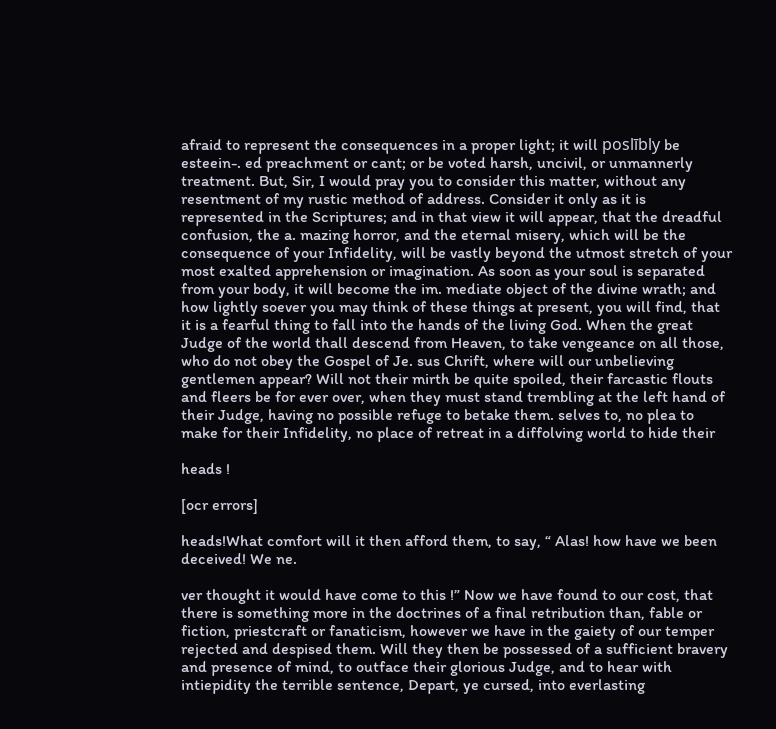afraid to represent the consequences in a proper light; it will poslībly be esteein-. ed preachment or cant; or be voted harsh, uncivil, or unmannerly treatment. But, Sir, I would pray you to consider this matter, without any resentment of my rustic method of address. Consider it only as it is represented in the Scriptures; and in that view it will appear, that the dreadful confusion, the a. mazing horror, and the eternal misery, which will be the consequence of your Infidelity, will be vastly beyond the utmost stretch of your most exalted apprehension or imagination. As soon as your soul is separated from your body, it will become the im. mediate object of the divine wrath; and how lightly soever you may think of these things at present, you will find, that it is a fearful thing to fall into the hands of the living God. When the great Judge of the world thall descend from Heaven, to take vengeance on all those, who do not obey the Gospel of Je. sus Chrift, where will our unbelieving gentlemen appear? Will not their mirth be quite spoiled, their farcastic flouts and fleers be for ever over, when they must stand trembling at the left hand of their Judge, having no possible refuge to betake them. selves to, no plea to make for their Infidelity, no place of retreat in a diffolving world to hide their

heads !

[ocr errors]

heads!What comfort will it then afford them, to say, “ Alas! how have we been deceived! We ne.

ver thought it would have come to this !” Now we have found to our cost, that there is something more in the doctrines of a final retribution than, fable or fiction, priestcraft or fanaticism, however we have in the gaiety of our temper rejected and despised them. Will they then be possessed of a sufficient bravery and presence of mind, to outface their glorious Judge, and to hear with intiepidity the terrible sentence, Depart, ye cursed, into everlasting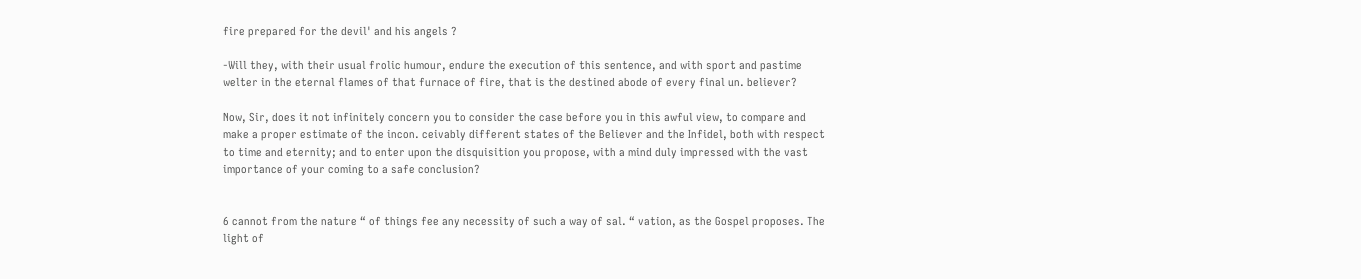fire prepared for the devil' and his angels ?

-Will they, with their usual frolic humour, endure the execution of this sentence, and with sport and pastime welter in the eternal flames of that furnace of fire, that is the destined abode of every final un. believer?

Now, Sir, does it not infinitely concern you to consider the case before you in this awful view, to compare and make a proper estimate of the incon. ceivably different states of the Believer and the Infidel, both with respect to time and eternity; and to enter upon the disquisition you propose, with a mind duly impressed with the vast importance of your coming to a safe conclusion?


6 cannot from the nature “ of things fee any necessity of such a way of sal. “ vation, as the Gospel proposes. The light of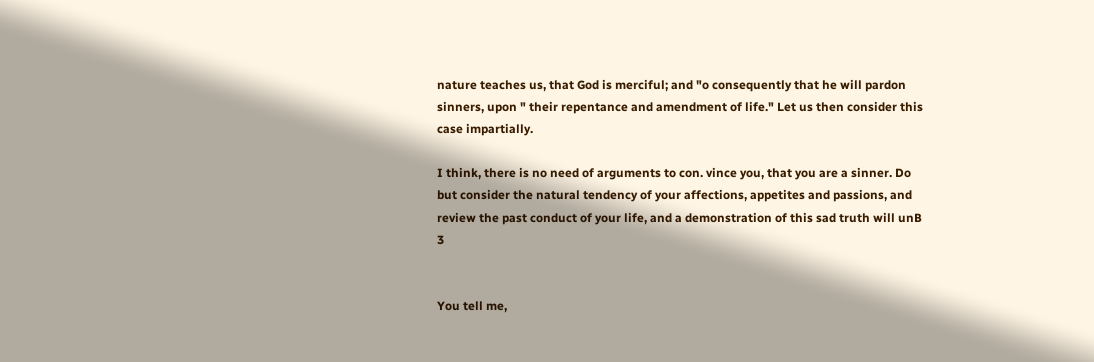nature teaches us, that God is merciful; and "o consequently that he will pardon sinners, upon " their repentance and amendment of life." Let us then consider this case impartially.

I think, there is no need of arguments to con. vince you, that you are a sinner. Do but consider the natural tendency of your affections, appetites and passions, and review the past conduct of your life, and a demonstration of this sad truth will unB 3


You tell me,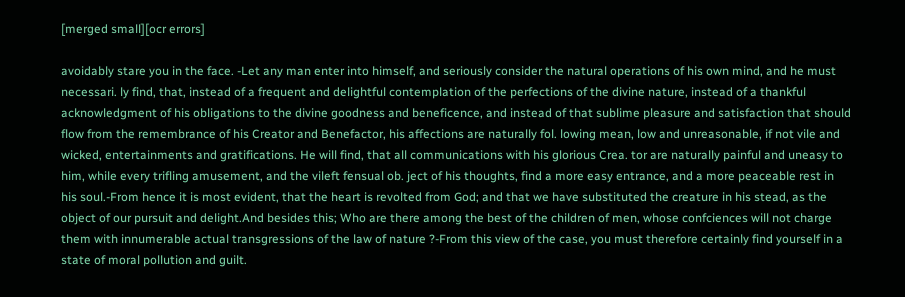[merged small][ocr errors]

avoidably stare you in the face. -Let any man enter into himself, and seriously consider the natural operations of his own mind, and he must necessari. ly find, that, instead of a frequent and delightful contemplation of the perfections of the divine nature, instead of a thankful acknowledgment of his obligations to the divine goodness and beneficence, and instead of that sublime pleasure and satisfaction that should flow from the remembrance of his Creator and Benefactor, his affections are naturally fol. lowing mean, low and unreasonable, if not vile and wicked, entertainments and gratifications. He will find, that all communications with his glorious Crea. tor are naturally painful and uneasy to him, while every trifling amusement, and the vileft fensual ob. ject of his thoughts, find a more easy entrance, and a more peaceable rest in his soul.-From hence it is most evident, that the heart is revolted from God; and that we have substituted the creature in his stead, as the object of our pursuit and delight.And besides this; Who are there among the best of the children of men, whose confciences will not charge them with innumerable actual transgressions of the law of nature ?-From this view of the case, you must therefore certainly find yourself in a state of moral pollution and guilt.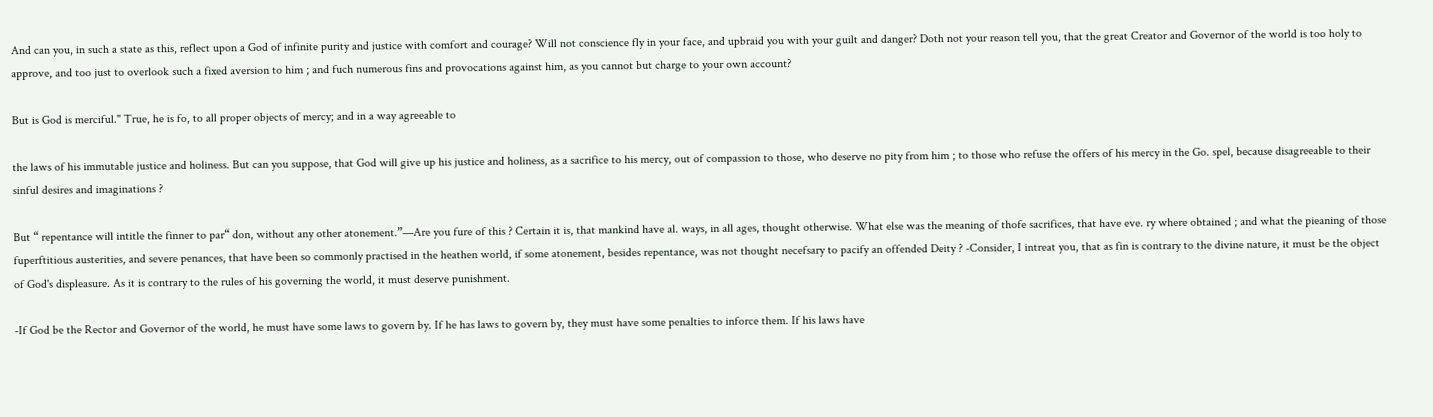And can you, in such a state as this, reflect upon a God of infinite purity and justice with comfort and courage? Will not conscience fly in your face, and upbraid you with your guilt and danger? Doth not your reason tell you, that the great Creator and Governor of the world is too holy to approve, and too just to overlook such a fixed aversion to him ; and fuch numerous fins and provocations against him, as you cannot but charge to your own account?

But is God is merciful." True, he is fo, to all proper objects of mercy; and in a way agreeable to

the laws of his immutable justice and holiness. But can you suppose, that God will give up his justice and holiness, as a sacrifice to his mercy, out of compassion to those, who deserve no pity from him ; to those who refuse the offers of his mercy in the Go. spel, because disagreeable to their sinful desires and imaginations ?

But “ repentance will intitle the finner to par“ don, without any other atonement.”—Are you fure of this ? Certain it is, that mankind have al. ways, in all ages, thought otherwise. What else was the meaning of thofe sacrifices, that have eve. ry where obtained ; and what the pieaning of those fuperftitious austerities, and severe penances, that have been so commonly practised in the heathen world, if some atonement, besides repentance, was not thought necefsary to pacify an offended Deity ? -Consider, I intreat you, that as fin is contrary to the divine nature, it must be the object of God's displeasure. As it is contrary to the rules of his governing the world, it must deserve punishment.

-If God be the Rector and Governor of the world, he must have some laws to govern by. If he has laws to govern by, they must have some penalties to inforce them. If his laws have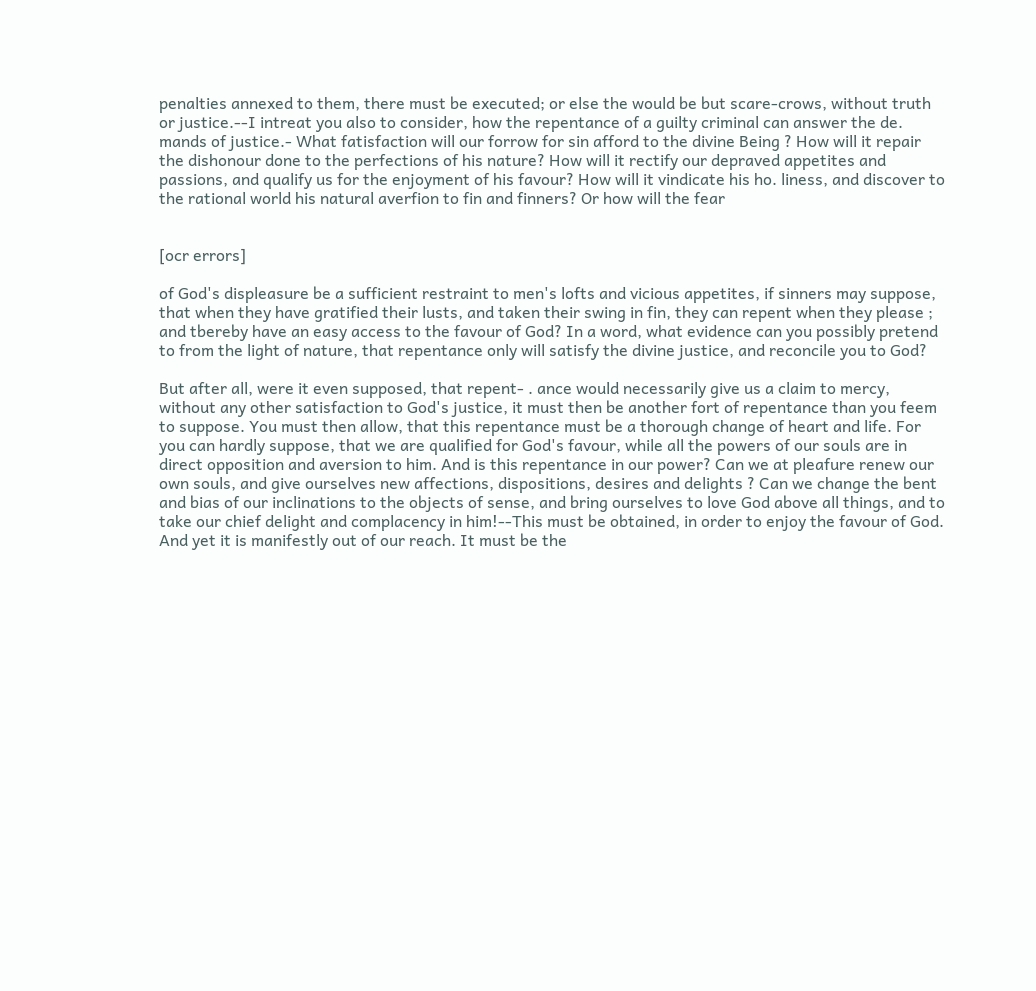penalties annexed to them, there must be executed; or else the would be but scare-crows, without truth or justice.--I intreat you also to consider, how the repentance of a guilty criminal can answer the de. mands of justice.- What fatisfaction will our forrow for sin afford to the divine Being ? How will it repair the dishonour done to the perfections of his nature? How will it rectify our depraved appetites and passions, and qualify us for the enjoyment of his favour? How will it vindicate his ho. liness, and discover to the rational world his natural averfion to fin and finners? Or how will the fear


[ocr errors]

of God's displeasure be a sufficient restraint to men's lofts and vicious appetites, if sinners may suppose, that when they have gratified their lusts, and taken their swing in fin, they can repent when they please ; and tbereby have an easy access to the favour of God? In a word, what evidence can you possibly pretend to from the light of nature, that repentance only will satisfy the divine justice, and reconcile you to God?

But after all, were it even supposed, that repent- . ance would necessarily give us a claim to mercy, without any other satisfaction to God's justice, it must then be another fort of repentance than you feem to suppose. You must then allow, that this repentance must be a thorough change of heart and life. For you can hardly suppose, that we are qualified for God's favour, while all the powers of our souls are in direct opposition and aversion to him. And is this repentance in our power? Can we at pleafure renew our own souls, and give ourselves new affections, dispositions, desires and delights ? Can we change the bent and bias of our inclinations to the objects of sense, and bring ourselves to love God above all things, and to take our chief delight and complacency in him!--This must be obtained, in order to enjoy the favour of God. And yet it is manifestly out of our reach. It must be the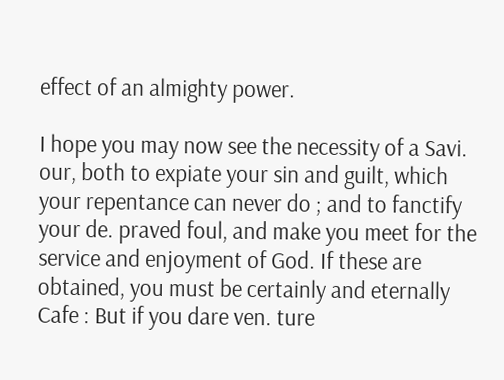effect of an almighty power.

I hope you may now see the necessity of a Savi. our, both to expiate your sin and guilt, which your repentance can never do ; and to fanctify your de. praved foul, and make you meet for the service and enjoyment of God. If these are obtained, you must be certainly and eternally Cafe : But if you dare ven. ture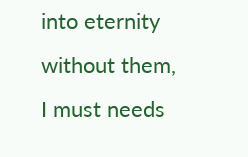into eternity without them, I must needs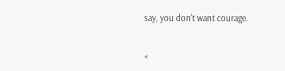say, you don't want courage.


«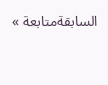السابقةمتابعة »